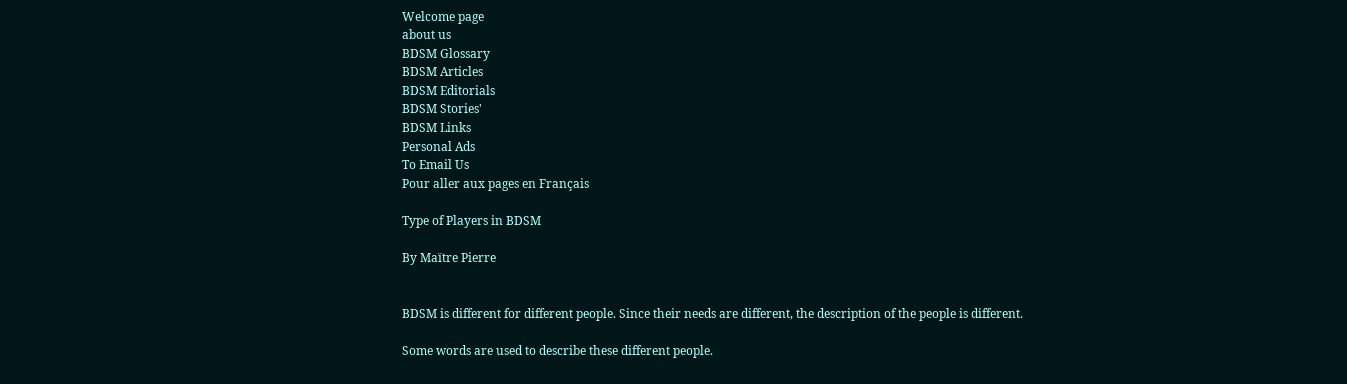Welcome page
about us
BDSM Glossary
BDSM Articles
BDSM Editorials
BDSM Stories'
BDSM Links
Personal Ads
To Email Us
Pour aller aux pages en Français

Type of Players in BDSM

By Maïtre Pierre


BDSM is different for different people. Since their needs are different, the description of the people is different.

Some words are used to describe these different people.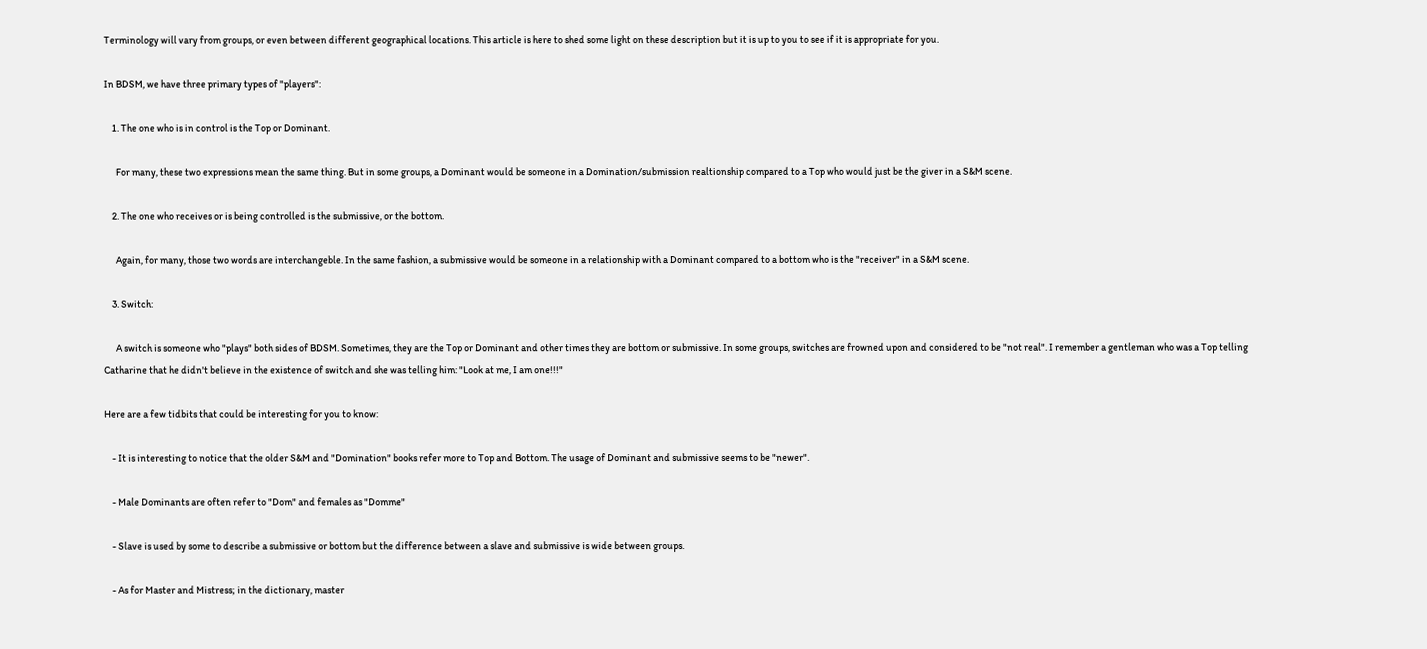Terminology will vary from groups, or even between different geographical locations. This article is here to shed some light on these description but it is up to you to see if it is appropriate for you.

In BDSM, we have three primary types of "players":

    1. The one who is in control is the Top or Dominant.

      For many, these two expressions mean the same thing. But in some groups, a Dominant would be someone in a Domination/submission realtionship compared to a Top who would just be the giver in a S&M scene.

    2. The one who receives or is being controlled is the submissive, or the bottom.

      Again, for many, those two words are interchangeble. In the same fashion, a submissive would be someone in a relationship with a Dominant compared to a bottom who is the "receiver" in a S&M scene.

    3. Switch:

      A switch is someone who "plays" both sides of BDSM. Sometimes, they are the Top or Dominant and other times they are bottom or submissive. In some groups, switches are frowned upon and considered to be "not real". I remember a gentleman who was a Top telling Catharine that he didn't believe in the existence of switch and she was telling him: "Look at me, I am one!!!"

Here are a few tidbits that could be interesting for you to know:

    - It is interesting to notice that the older S&M and "Domination" books refer more to Top and Bottom. The usage of Dominant and submissive seems to be "newer".

    - Male Dominants are often refer to "Dom" and females as "Domme"

    - Slave is used by some to describe a submissive or bottom but the difference between a slave and submissive is wide between groups.

    - As for Master and Mistress; in the dictionary, master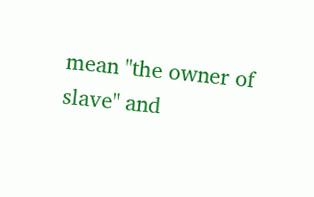mean "the owner of slave" and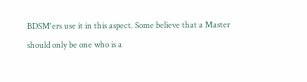BDSM'ers use it in this aspect. Some believe that a Master should only be one who is a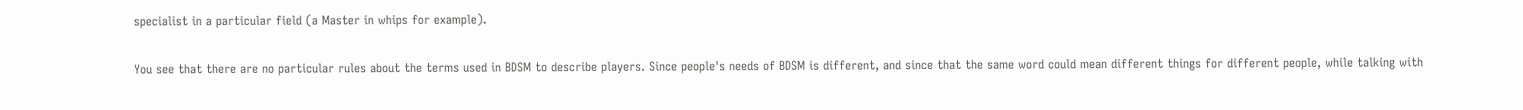specialist in a particular field (a Master in whips for example).

You see that there are no particular rules about the terms used in BDSM to describe players. Since people's needs of BDSM is different, and since that the same word could mean different things for different people, while talking with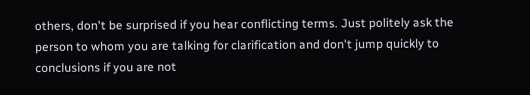others, don't be surprised if you hear conflicting terms. Just politely ask the person to whom you are talking for clarification and don't jump quickly to conclusions if you are not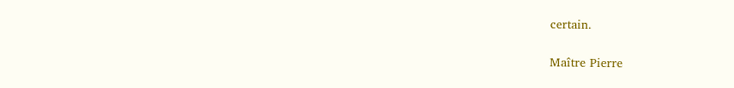certain.

Maître Pierre